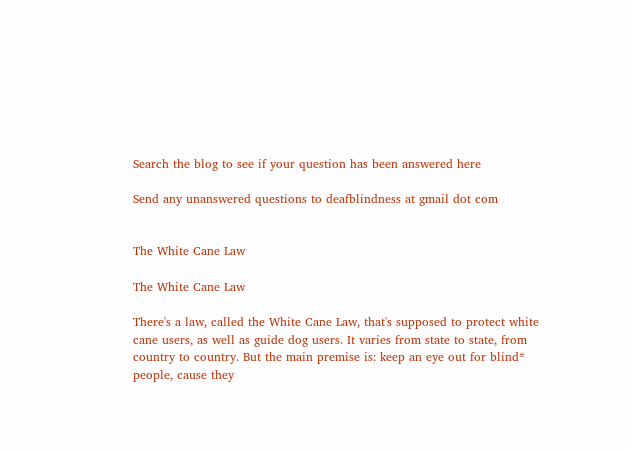Search the blog to see if your question has been answered here

Send any unanswered questions to deafblindness at gmail dot com


The White Cane Law

The White Cane Law

There's a law, called the White Cane Law, that's supposed to protect white cane users, as well as guide dog users. It varies from state to state, from country to country. But the main premise is: keep an eye out for blind* people, cause they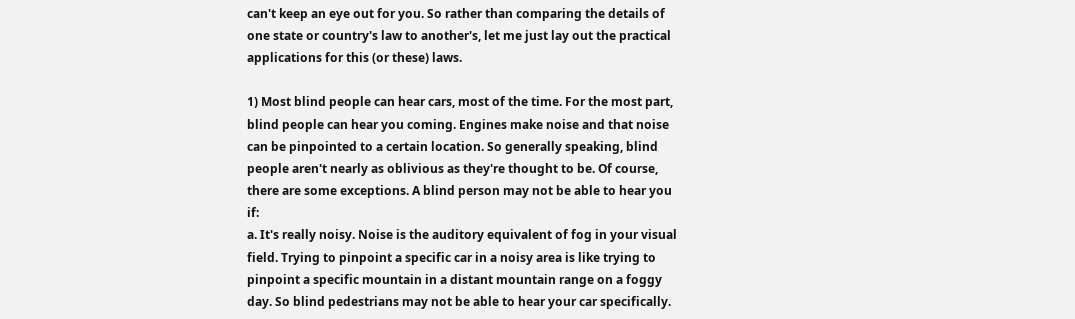can't keep an eye out for you. So rather than comparing the details of one state or country's law to another's, let me just lay out the practical applications for this (or these) laws.

1) Most blind people can hear cars, most of the time. For the most part, blind people can hear you coming. Engines make noise and that noise can be pinpointed to a certain location. So generally speaking, blind people aren't nearly as oblivious as they're thought to be. Of course, there are some exceptions. A blind person may not be able to hear you if:
a. It's really noisy. Noise is the auditory equivalent of fog in your visual field. Trying to pinpoint a specific car in a noisy area is like trying to pinpoint a specific mountain in a distant mountain range on a foggy day. So blind pedestrians may not be able to hear your car specifically.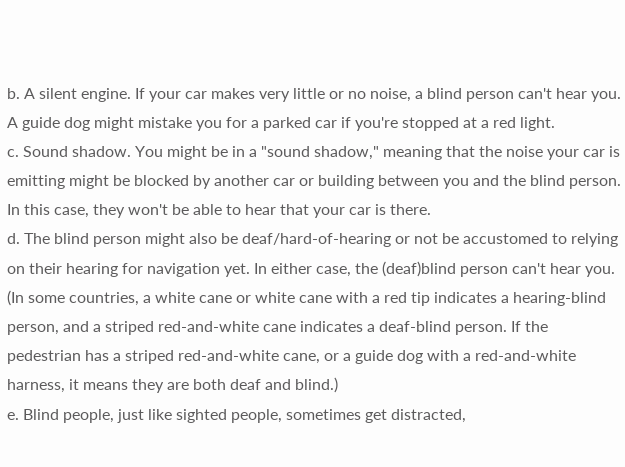b. A silent engine. If your car makes very little or no noise, a blind person can't hear you. A guide dog might mistake you for a parked car if you're stopped at a red light.
c. Sound shadow. You might be in a "sound shadow," meaning that the noise your car is emitting might be blocked by another car or building between you and the blind person. In this case, they won't be able to hear that your car is there.
d. The blind person might also be deaf/hard-of-hearing or not be accustomed to relying on their hearing for navigation yet. In either case, the (deaf)blind person can't hear you. (In some countries, a white cane or white cane with a red tip indicates a hearing-blind person, and a striped red-and-white cane indicates a deaf-blind person. If the pedestrian has a striped red-and-white cane, or a guide dog with a red-and-white harness, it means they are both deaf and blind.)
e. Blind people, just like sighted people, sometimes get distracted,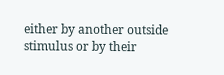either by another outside stimulus or by their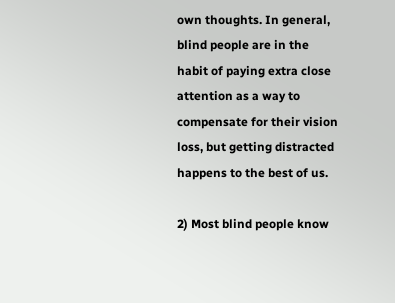own thoughts. In general, blind people are in the habit of paying extra close attention as a way to compensate for their vision loss, but getting distracted happens to the best of us.

2) Most blind people know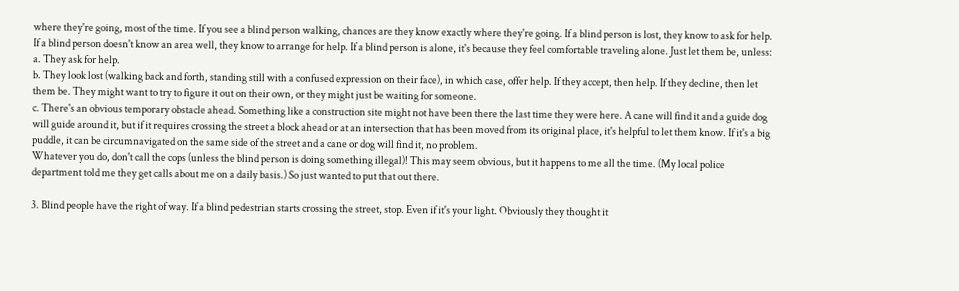where they're going, most of the time. If you see a blind person walking, chances are they know exactly where they're going. If a blind person is lost, they know to ask for help. If a blind person doesn't know an area well, they know to arrange for help. If a blind person is alone, it's because they feel comfortable traveling alone. Just let them be, unless:
a. They ask for help.
b. They look lost (walking back and forth, standing still with a confused expression on their face), in which case, offer help. If they accept, then help. If they decline, then let them be. They might want to try to figure it out on their own, or they might just be waiting for someone.
c. There's an obvious temporary obstacle ahead. Something like a construction site might not have been there the last time they were here. A cane will find it and a guide dog will guide around it, but if it requires crossing the street a block ahead or at an intersection that has been moved from its original place, it's helpful to let them know. If it's a big puddle, it can be circumnavigated on the same side of the street and a cane or dog will find it, no problem.
Whatever you do, don't call the cops (unless the blind person is doing something illegal)! This may seem obvious, but it happens to me all the time. (My local police department told me they get calls about me on a daily basis.) So just wanted to put that out there.

3. Blind people have the right of way. If a blind pedestrian starts crossing the street, stop. Even if it's your light. Obviously they thought it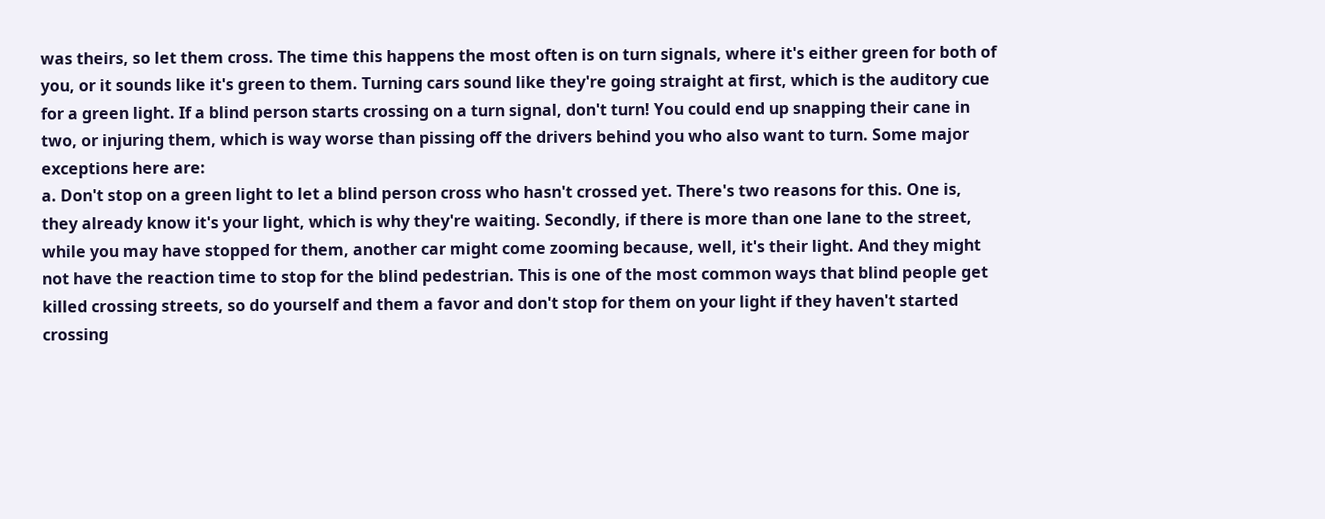was theirs, so let them cross. The time this happens the most often is on turn signals, where it's either green for both of you, or it sounds like it's green to them. Turning cars sound like they're going straight at first, which is the auditory cue for a green light. If a blind person starts crossing on a turn signal, don't turn! You could end up snapping their cane in two, or injuring them, which is way worse than pissing off the drivers behind you who also want to turn. Some major exceptions here are:
a. Don't stop on a green light to let a blind person cross who hasn't crossed yet. There's two reasons for this. One is, they already know it's your light, which is why they're waiting. Secondly, if there is more than one lane to the street, while you may have stopped for them, another car might come zooming because, well, it's their light. And they might not have the reaction time to stop for the blind pedestrian. This is one of the most common ways that blind people get killed crossing streets, so do yourself and them a favor and don't stop for them on your light if they haven't started crossing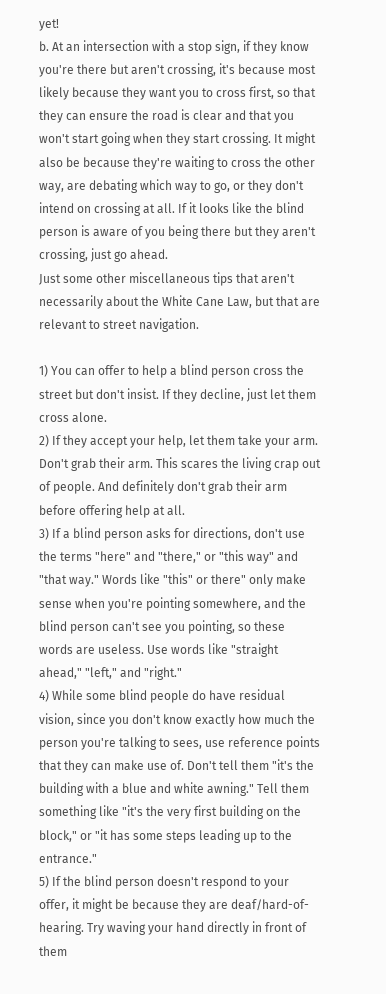yet!
b. At an intersection with a stop sign, if they know you're there but aren't crossing, it's because most likely because they want you to cross first, so that they can ensure the road is clear and that you won't start going when they start crossing. It might also be because they're waiting to cross the other way, are debating which way to go, or they don't intend on crossing at all. If it looks like the blind person is aware of you being there but they aren't crossing, just go ahead.
Just some other miscellaneous tips that aren't necessarily about the White Cane Law, but that are relevant to street navigation.

1) You can offer to help a blind person cross the street but don't insist. If they decline, just let them cross alone.
2) If they accept your help, let them take your arm. Don't grab their arm. This scares the living crap out of people. And definitely don't grab their arm before offering help at all.
3) If a blind person asks for directions, don't use the terms "here" and "there," or "this way" and "that way." Words like "this" or there" only make sense when you're pointing somewhere, and the blind person can't see you pointing, so these words are useless. Use words like "straight ahead," "left," and "right."
4) While some blind people do have residual vision, since you don't know exactly how much the person you're talking to sees, use reference points that they can make use of. Don't tell them "it's the building with a blue and white awning." Tell them something like "it's the very first building on the block," or "it has some steps leading up to the entrance."
5) If the blind person doesn't respond to your offer, it might be because they are deaf/hard-of-hearing. Try waving your hand directly in front of them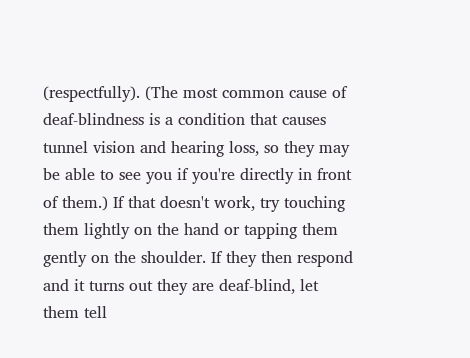(respectfully). (The most common cause of deaf-blindness is a condition that causes tunnel vision and hearing loss, so they may be able to see you if you're directly in front of them.) If that doesn't work, try touching them lightly on the hand or tapping them gently on the shoulder. If they then respond and it turns out they are deaf-blind, let them tell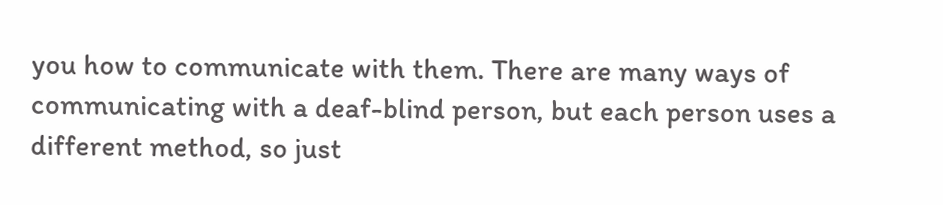you how to communicate with them. There are many ways of communicating with a deaf-blind person, but each person uses a different method, so just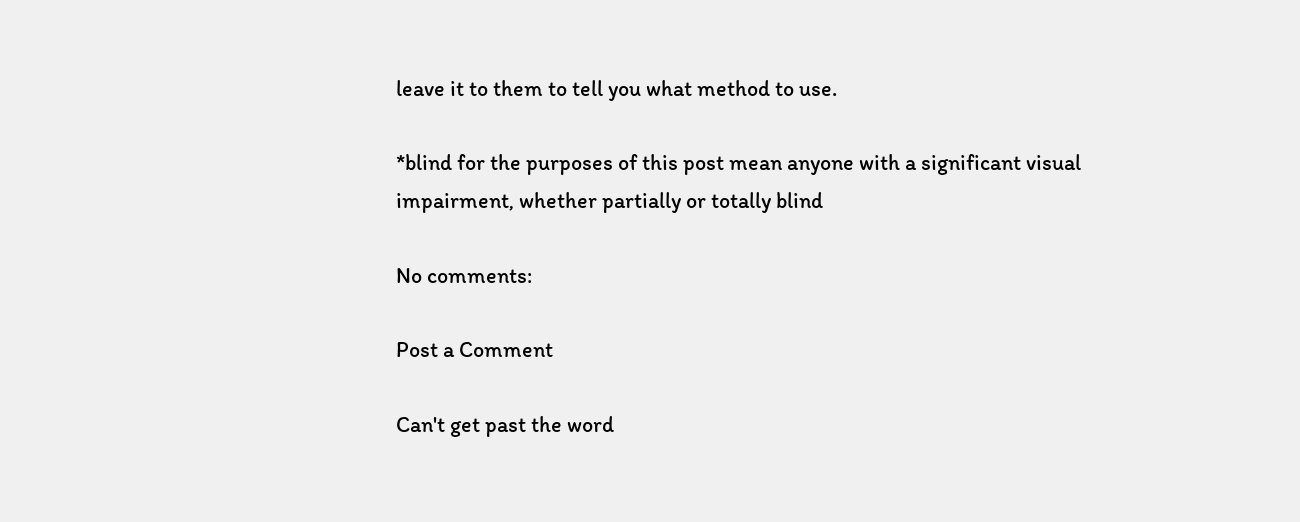leave it to them to tell you what method to use.

*blind for the purposes of this post mean anyone with a significant visual impairment, whether partially or totally blind

No comments:

Post a Comment

Can't get past the word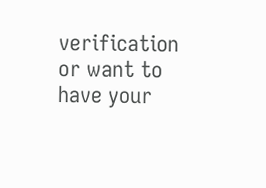verification or want to have your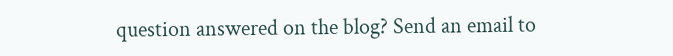question answered on the blog? Send an email to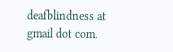deafblindness at gmail dot com.